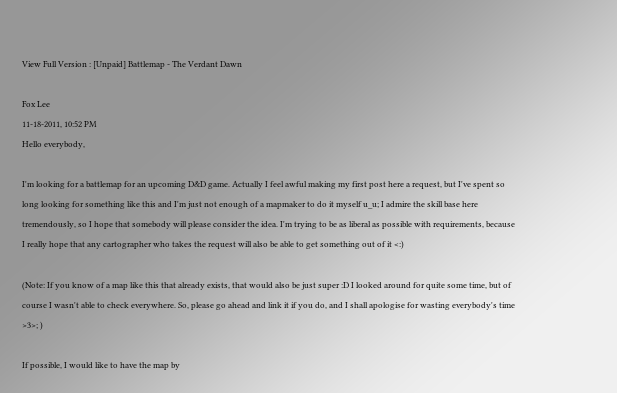View Full Version : [Unpaid] Battlemap - The Verdant Dawn

Fox Lee
11-18-2011, 10:52 PM
Hello everybody,

I'm looking for a battlemap for an upcoming D&D game. Actually I feel awful making my first post here a request, but I've spent so long looking for something like this and I'm just not enough of a mapmaker to do it myself u_u; I admire the skill base here tremendously, so I hope that somebody will please consider the idea. I'm trying to be as liberal as possible with requirements, because I really hope that any cartographer who takes the request will also be able to get something out of it <:)

(Note: If you know of a map like this that already exists, that would also be just super :D I looked around for quite some time, but of course I wasn't able to check everywhere. So, please go ahead and link it if you do, and I shall apologise for wasting everybody's time >3>; )

If possible, I would like to have the map by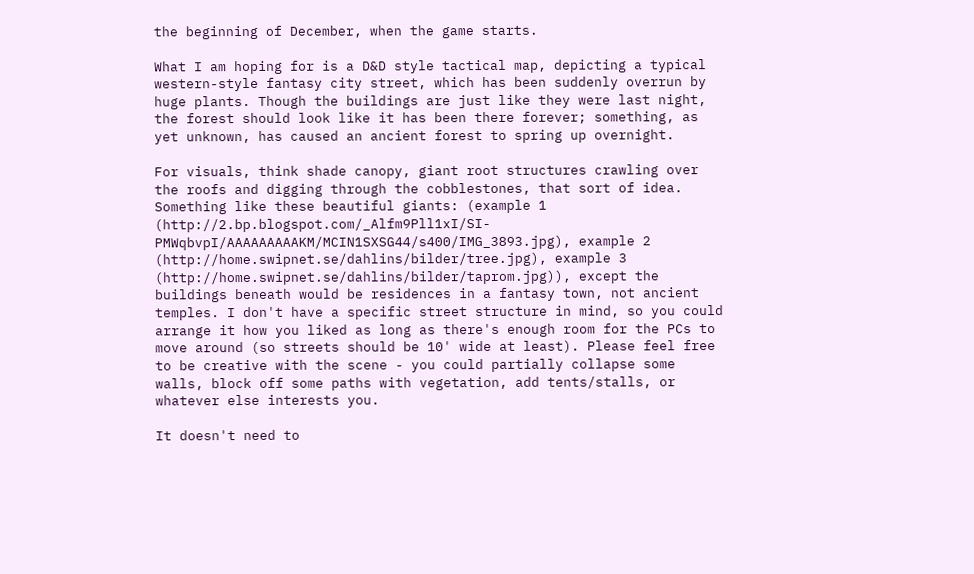the beginning of December, when the game starts.

What I am hoping for is a D&D style tactical map, depicting a typical western-style fantasy city street, which has been suddenly overrun by huge plants. Though the buildings are just like they were last night, the forest should look like it has been there forever; something, as yet unknown, has caused an ancient forest to spring up overnight.

For visuals, think shade canopy, giant root structures crawling over the roofs and digging through the cobblestones, that sort of idea. Something like these beautiful giants: (example 1 (http://2.bp.blogspot.com/_Alfm9Pll1xI/SI-PMWqbvpI/AAAAAAAAAKM/MCIN1SXSG44/s400/IMG_3893.jpg), example 2 (http://home.swipnet.se/dahlins/bilder/tree.jpg), example 3 (http://home.swipnet.se/dahlins/bilder/taprom.jpg)), except the buildings beneath would be residences in a fantasy town, not ancient temples. I don't have a specific street structure in mind, so you could arrange it how you liked as long as there's enough room for the PCs to move around (so streets should be 10' wide at least). Please feel free to be creative with the scene - you could partially collapse some walls, block off some paths with vegetation, add tents/stalls, or whatever else interests you.

It doesn't need to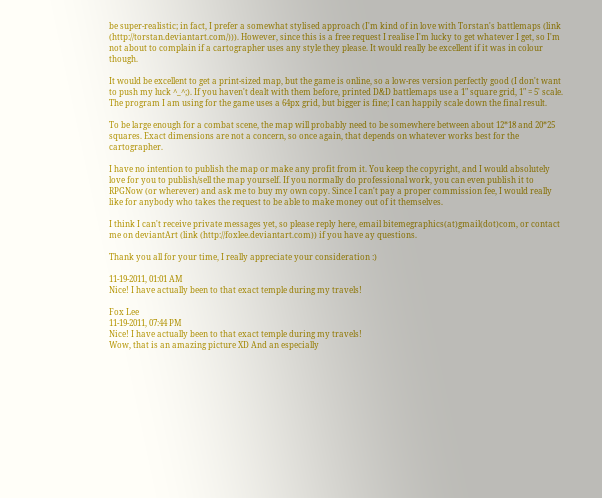be super-realistic; in fact, I prefer a somewhat stylised approach (I'm kind of in love with Torstan's battlemaps (link (http://torstan.deviantart.com/))). However, since this is a free request I realise I'm lucky to get whatever I get, so I'm not about to complain if a cartographer uses any style they please. It would really be excellent if it was in colour though.

It would be excellent to get a print-sized map, but the game is online, so a low-res version perfectly good (I don't want to push my luck ^_^;). If you haven't dealt with them before, printed D&D battlemaps use a 1" square grid, 1" = 5' scale. The program I am using for the game uses a 64px grid, but bigger is fine; I can happily scale down the final result.

To be large enough for a combat scene, the map will probably need to be somewhere between about 12*18 and 20*25 squares. Exact dimensions are not a concern, so once again, that depends on whatever works best for the cartographer.

I have no intention to publish the map or make any profit from it. You keep the copyright, and I would absolutely love for you to publish/sell the map yourself. If you normally do professional work, you can even publish it to RPGNow (or wherever) and ask me to buy my own copy. Since I can't pay a proper commission fee, I would really like for anybody who takes the request to be able to make money out of it themselves.

I think I can't receive private messages yet, so please reply here, email bitemegraphics(at)gmail(dot)com, or contact me on deviantArt (link (http://foxlee.deviantart.com)) if you have ay questions.

Thank you all for your time, I really appreciate your consideration :)

11-19-2011, 01:01 AM
Nice! I have actually been to that exact temple during my travels!

Fox Lee
11-19-2011, 07:44 PM
Nice! I have actually been to that exact temple during my travels!
Wow, that is an amazing picture XD And an especially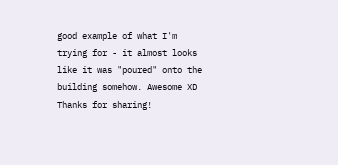good example of what I'm trying for - it almost looks like it was "poured" onto the building somehow. Awesome XD Thanks for sharing!